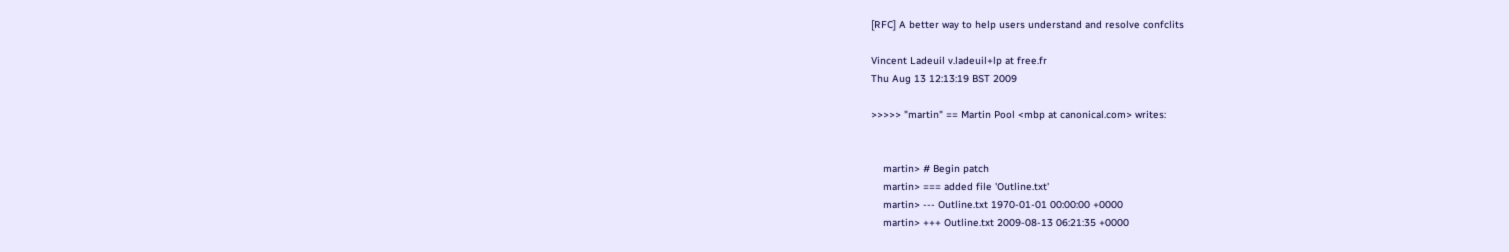[RFC] A better way to help users understand and resolve confclits

Vincent Ladeuil v.ladeuil+lp at free.fr
Thu Aug 13 12:13:19 BST 2009

>>>>> "martin" == Martin Pool <mbp at canonical.com> writes:


    martin> # Begin patch
    martin> === added file 'Outline.txt'
    martin> --- Outline.txt 1970-01-01 00:00:00 +0000
    martin> +++ Outline.txt 2009-08-13 06:21:35 +0000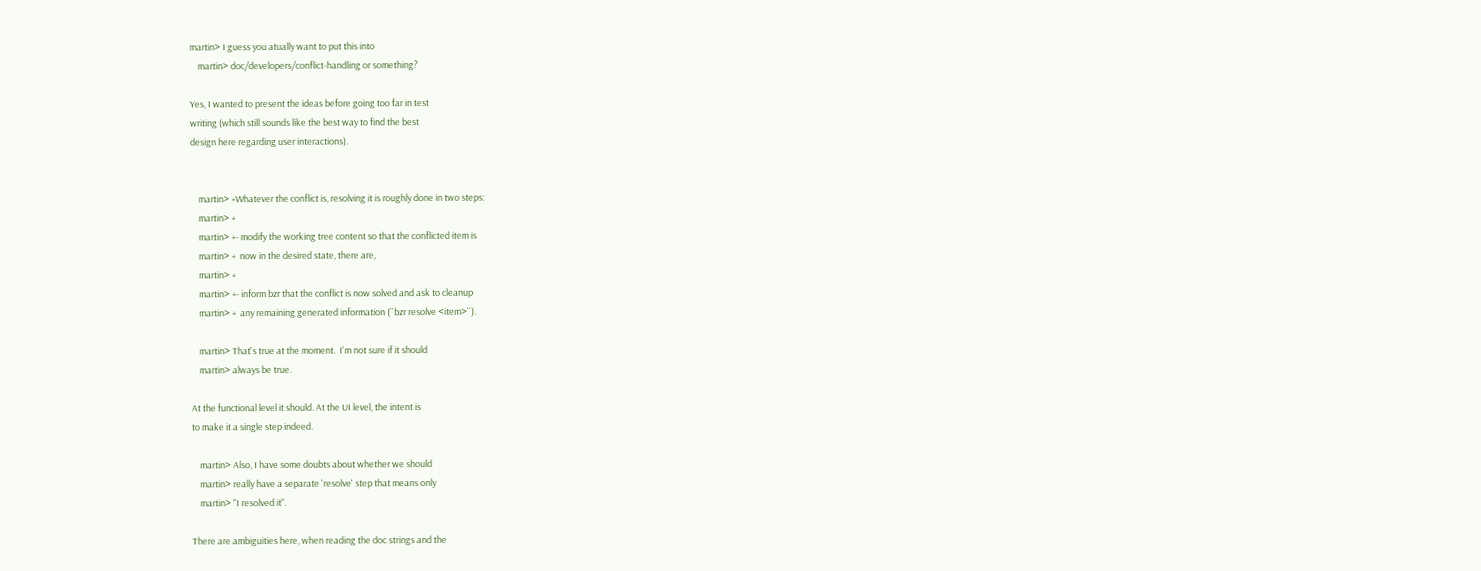martin> I guess you atually want to put this into
    martin> doc/developers/conflict-handling or something?

Yes, I wanted to present the ideas before going too far in test
writing (which still sounds like the best way to find the best
design here regarding user interactions).


    martin> +Whatever the conflict is, resolving it is roughly done in two steps:
    martin> +
    martin> +- modify the working tree content so that the conflicted item is
    martin> +  now in the desired state, there are,
    martin> +
    martin> +- inform bzr that the conflict is now solved and ask to cleanup
    martin> +  any remaining generated information (``bzr resolve <item>``).

    martin> That's true at the moment.  I'm not sure if it should
    martin> always be true.

At the functional level it should. At the UI level, the intent is
to make it a single step indeed.

    martin> Also, I have some doubts about whether we should
    martin> really have a separate 'resolve' step that means only
    martin> "I resolved it".

There are ambiguities here, when reading the doc strings and the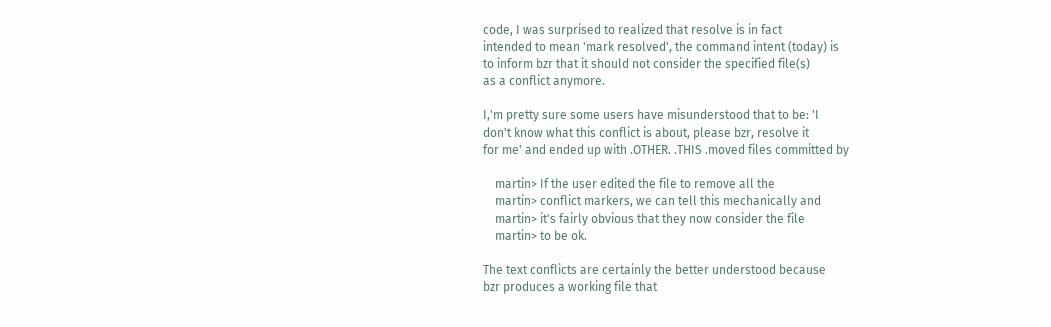code, I was surprised to realized that resolve is in fact
intended to mean 'mark resolved', the command intent (today) is
to inform bzr that it should not consider the specified file(s)
as a conflict anymore.

I,'m pretty sure some users have misunderstood that to be: 'I
don't know what this conflict is about, please bzr, resolve it
for me' and ended up with .OTHER. .THIS .moved files committed by

    martin> If the user edited the file to remove all the
    martin> conflict markers, we can tell this mechanically and
    martin> it's fairly obvious that they now consider the file
    martin> to be ok.

The text conflicts are certainly the better understood because
bzr produces a working file that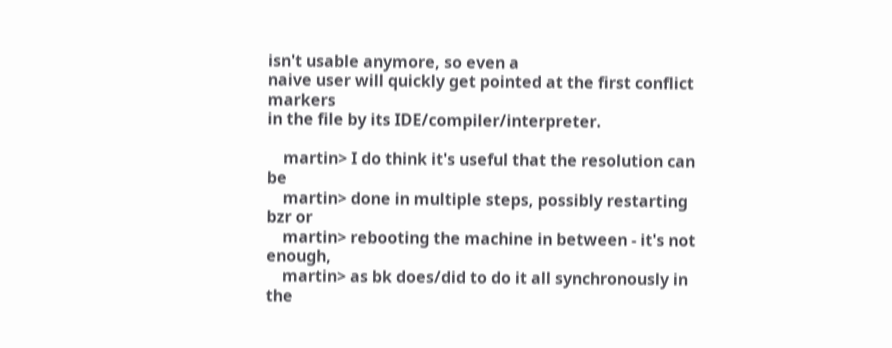isn't usable anymore, so even a
naive user will quickly get pointed at the first conflict markers
in the file by its IDE/compiler/interpreter.

    martin> I do think it's useful that the resolution can be
    martin> done in multiple steps, possibly restarting bzr or
    martin> rebooting the machine in between - it's not enough,
    martin> as bk does/did to do it all synchronously in the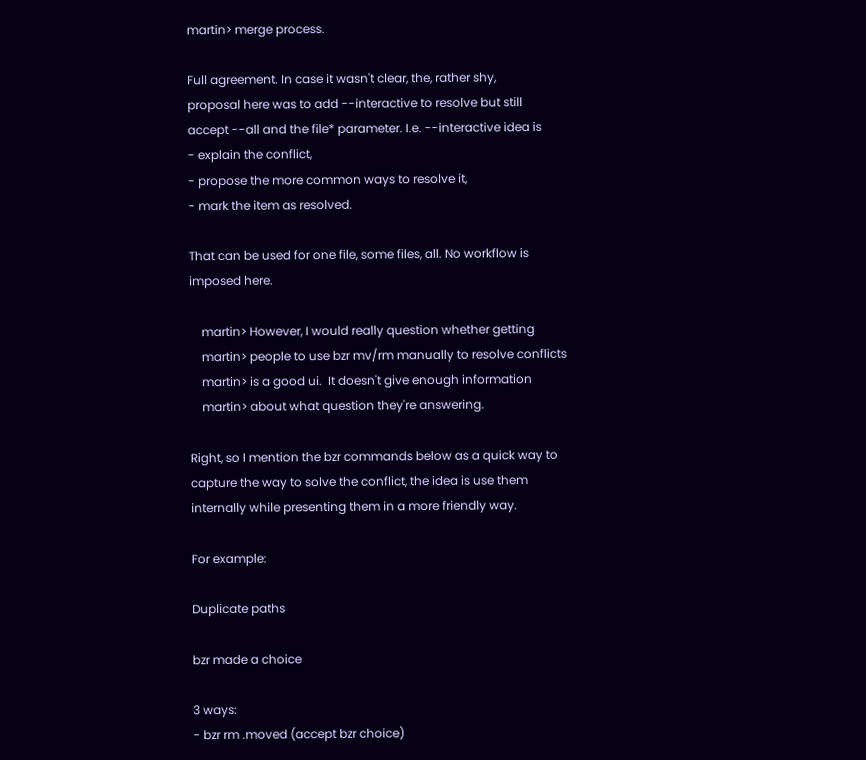martin> merge process.

Full agreement. In case it wasn't clear, the, rather shy,
proposal here was to add --interactive to resolve but still
accept --all and the file* parameter. I.e. --interactive idea is
- explain the conflict,
- propose the more common ways to resolve it,
- mark the item as resolved.

That can be used for one file, some files, all. No workflow is
imposed here.

    martin> However, I would really question whether getting
    martin> people to use bzr mv/rm manually to resolve conflicts
    martin> is a good ui.  It doesn't give enough information
    martin> about what question they're answering.

Right, so I mention the bzr commands below as a quick way to
capture the way to solve the conflict, the idea is use them
internally while presenting them in a more friendly way.

For example:

Duplicate paths

bzr made a choice

3 ways:
- bzr rm .moved (accept bzr choice)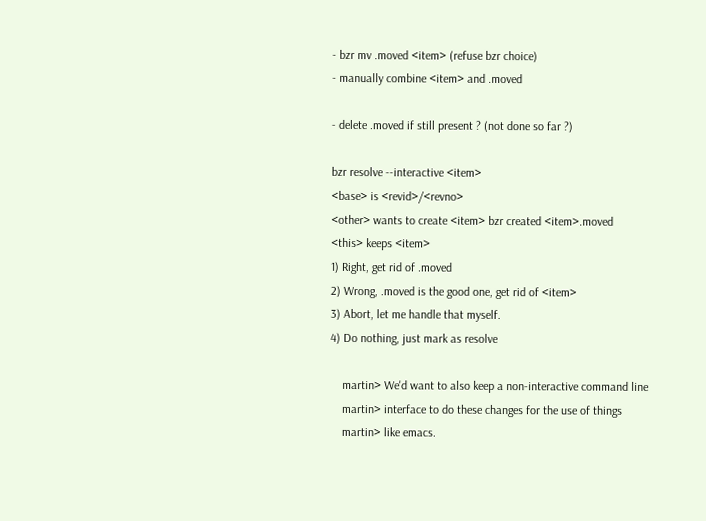- bzr mv .moved <item> (refuse bzr choice)
- manually combine <item> and .moved

- delete .moved if still present ? (not done so far ?)

bzr resolve --interactive <item>
<base> is <revid>/<revno>
<other> wants to create <item> bzr created <item>.moved
<this> keeps <item>
1) Right, get rid of .moved
2) Wrong, .moved is the good one, get rid of <item>
3) Abort, let me handle that myself.
4) Do nothing, just mark as resolve

    martin> We'd want to also keep a non-interactive command line
    martin> interface to do these changes for the use of things
    martin> like emacs.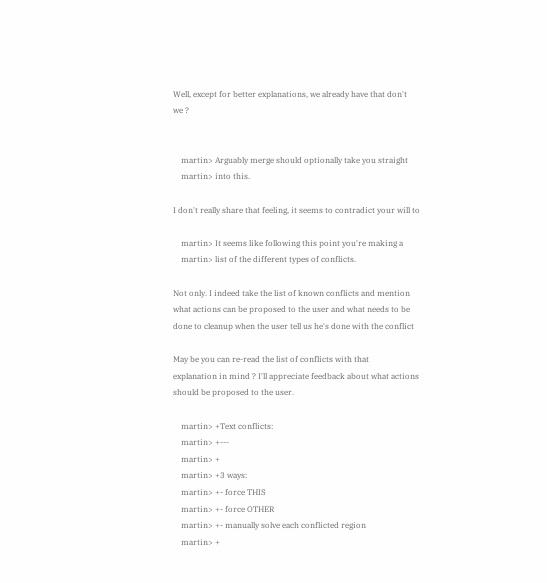Well, except for better explanations, we already have that don't
we ?


    martin> Arguably merge should optionally take you straight
    martin> into this.

I don't really share that feeling, it seems to contradict your will to

    martin> It seems like following this point you're making a
    martin> list of the different types of conflicts.

Not only. I indeed take the list of known conflicts and mention
what actions can be proposed to the user and what needs to be
done to cleanup when the user tell us he's done with the conflict

May be you can re-read the list of conflicts with that
explanation in mind ? I'll appreciate feedback about what actions
should be proposed to the user.

    martin> +Text conflicts:
    martin> +---
    martin> +
    martin> +3 ways:
    martin> +- force THIS
    martin> +- force OTHER
    martin> +- manually solve each conflicted region
    martin> +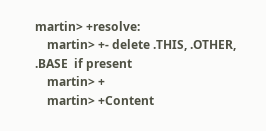martin> +resolve:
    martin> +- delete .THIS, .OTHER, .BASE  if present
    martin> +
    martin> +Content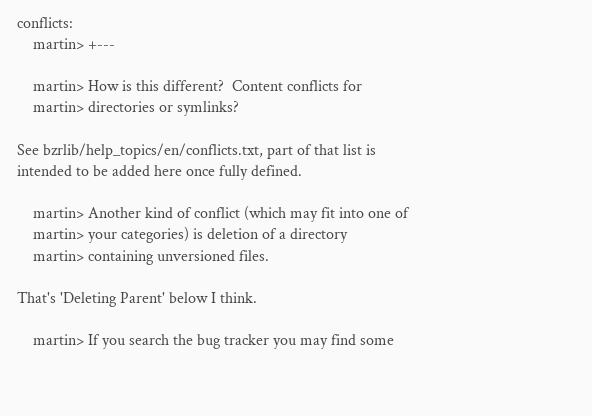conflicts:
    martin> +---

    martin> How is this different?  Content conflicts for
    martin> directories or symlinks?

See bzrlib/help_topics/en/conflicts.txt, part of that list is
intended to be added here once fully defined.

    martin> Another kind of conflict (which may fit into one of
    martin> your categories) is deletion of a directory
    martin> containing unversioned files.

That's 'Deleting Parent' below I think.

    martin> If you search the bug tracker you may find some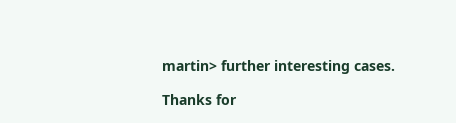martin> further interesting cases.

Thanks for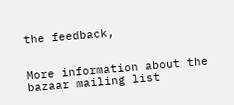the feedback,


More information about the bazaar mailing list